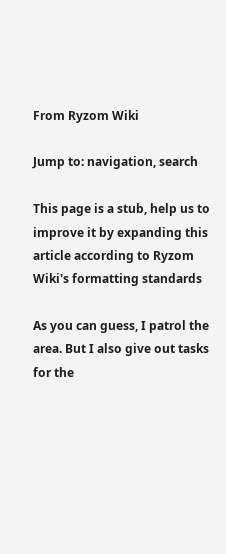From Ryzom Wiki

Jump to: navigation, search

This page is a stub, help us to improve it by expanding this article according to Ryzom Wiki's formatting standards

As you can guess, I patrol the area. But I also give out tasks for the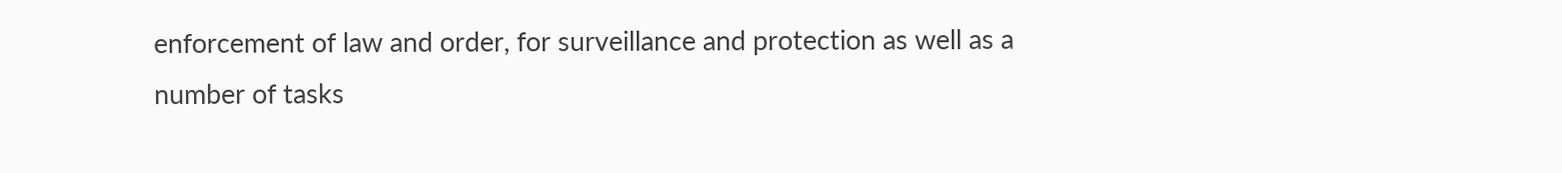enforcement of law and order, for surveillance and protection as well as a number of tasks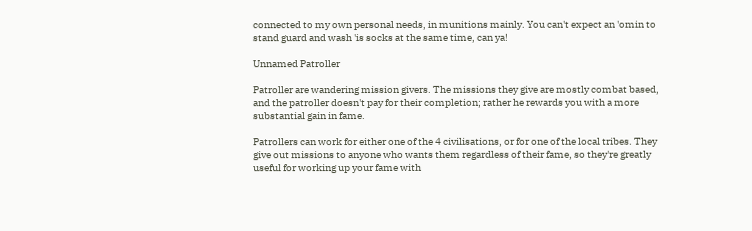connected to my own personal needs, in munitions mainly. You can't expect an 'omin to stand guard and wash 'is socks at the same time, can ya!

Unnamed Patroller

Patroller are wandering mission givers. The missions they give are mostly combat based, and the patroller doesn't pay for their completion; rather he rewards you with a more substantial gain in fame.

Patrollers can work for either one of the 4 civilisations, or for one of the local tribes. They give out missions to anyone who wants them regardless of their fame, so they're greatly useful for working up your fame with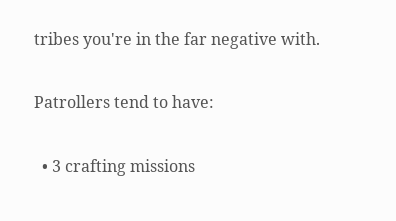tribes you're in the far negative with.

Patrollers tend to have:

  • 3 crafting missions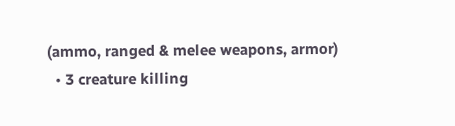(ammo, ranged & melee weapons, armor)
  • 3 creature killing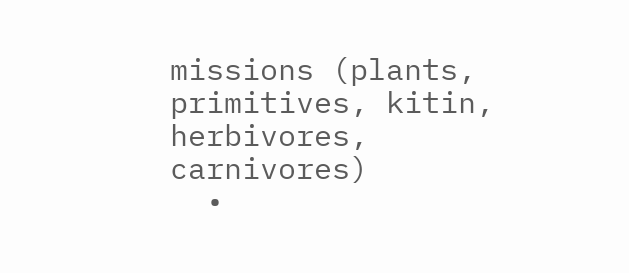missions (plants, primitives, kitin, herbivores, carnivores)
  •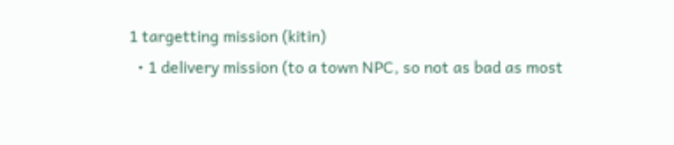1 targetting mission (kitin)
  • 1 delivery mission (to a town NPC, so not as bad as most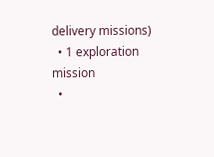delivery missions)
  • 1 exploration mission
  •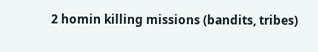2 homin killing missions (bandits, tribes)